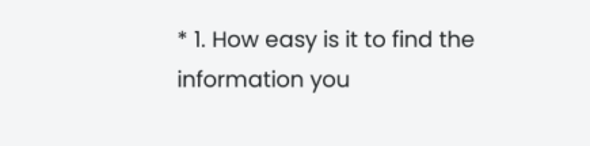* 1. How easy is it to find the information you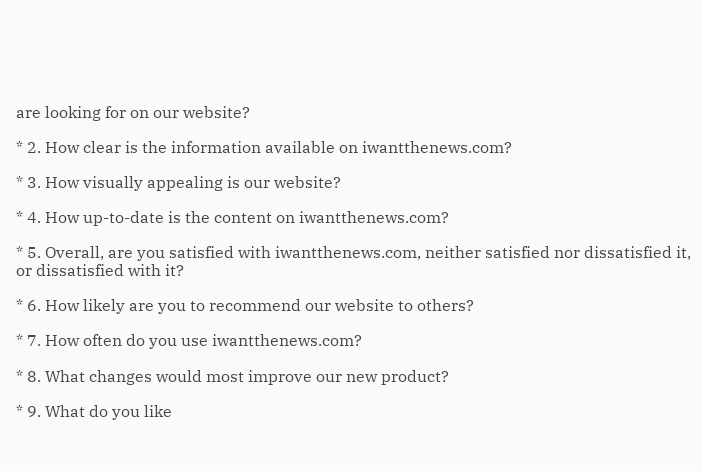are looking for on our website?

* 2. How clear is the information available on iwantthenews.com?

* 3. How visually appealing is our website?

* 4. How up-to-date is the content on iwantthenews.com?

* 5. Overall, are you satisfied with iwantthenews.com, neither satisfied nor dissatisfied it, or dissatisfied with it?

* 6. How likely are you to recommend our website to others?

* 7. How often do you use iwantthenews.com?

* 8. What changes would most improve our new product?

* 9. What do you like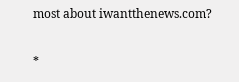most about iwantthenews.com?

*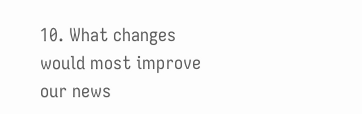10. What changes would most improve our news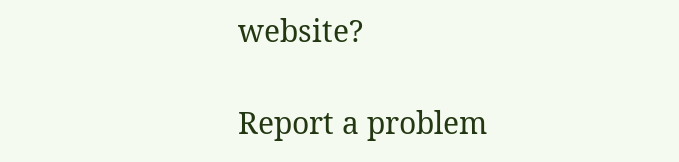website?

Report a problem